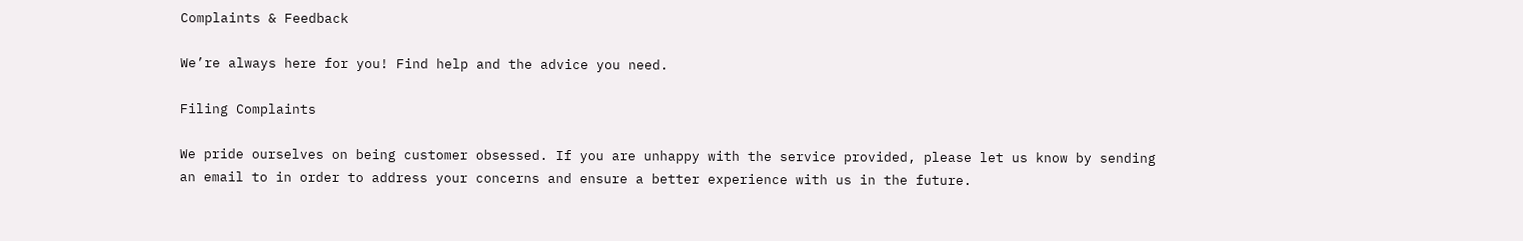Complaints & Feedback

We’re always here for you! Find help and the advice you need.

Filing Complaints

We pride ourselves on being customer obsessed. If you are unhappy with the service provided, please let us know by sending an email to in order to address your concerns and ensure a better experience with us in the future.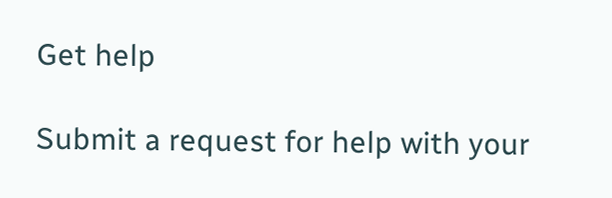Get help

Submit a request for help with your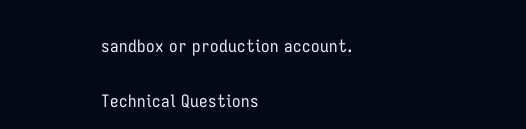sandbox or production account.

Technical Questions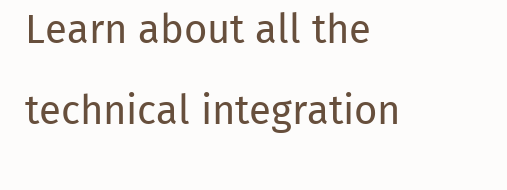Learn about all the technical integration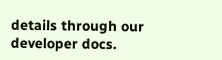details through our developer docs.